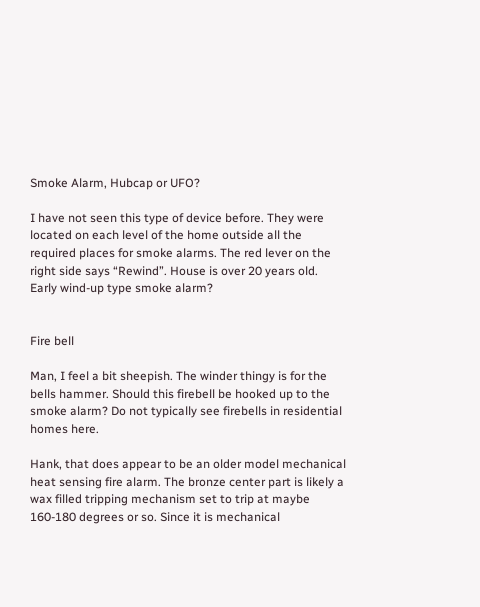Smoke Alarm, Hubcap or UFO?

I have not seen this type of device before. They were located on each level of the home outside all the required places for smoke alarms. The red lever on the right side says “Rewind”. House is over 20 years old. Early wind-up type smoke alarm?


Fire bell

Man, I feel a bit sheepish. The winder thingy is for the bells hammer. Should this firebell be hooked up to the smoke alarm? Do not typically see firebells in residential homes here.

Hank, that does appear to be an older model mechanical heat sensing fire alarm. The bronze center part is likely a wax filled tripping mechanism set to trip at maybe 160-180 degrees or so. Since it is mechanical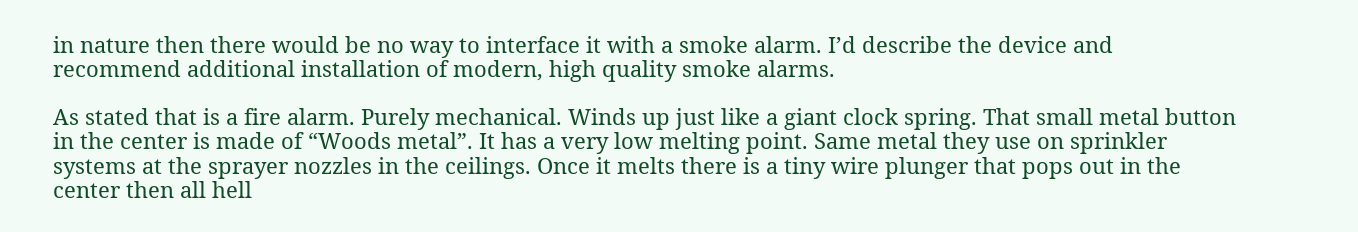in nature then there would be no way to interface it with a smoke alarm. I’d describe the device and recommend additional installation of modern, high quality smoke alarms.

As stated that is a fire alarm. Purely mechanical. Winds up just like a giant clock spring. That small metal button in the center is made of “Woods metal”. It has a very low melting point. Same metal they use on sprinkler systems at the sprayer nozzles in the ceilings. Once it melts there is a tiny wire plunger that pops out in the center then all hell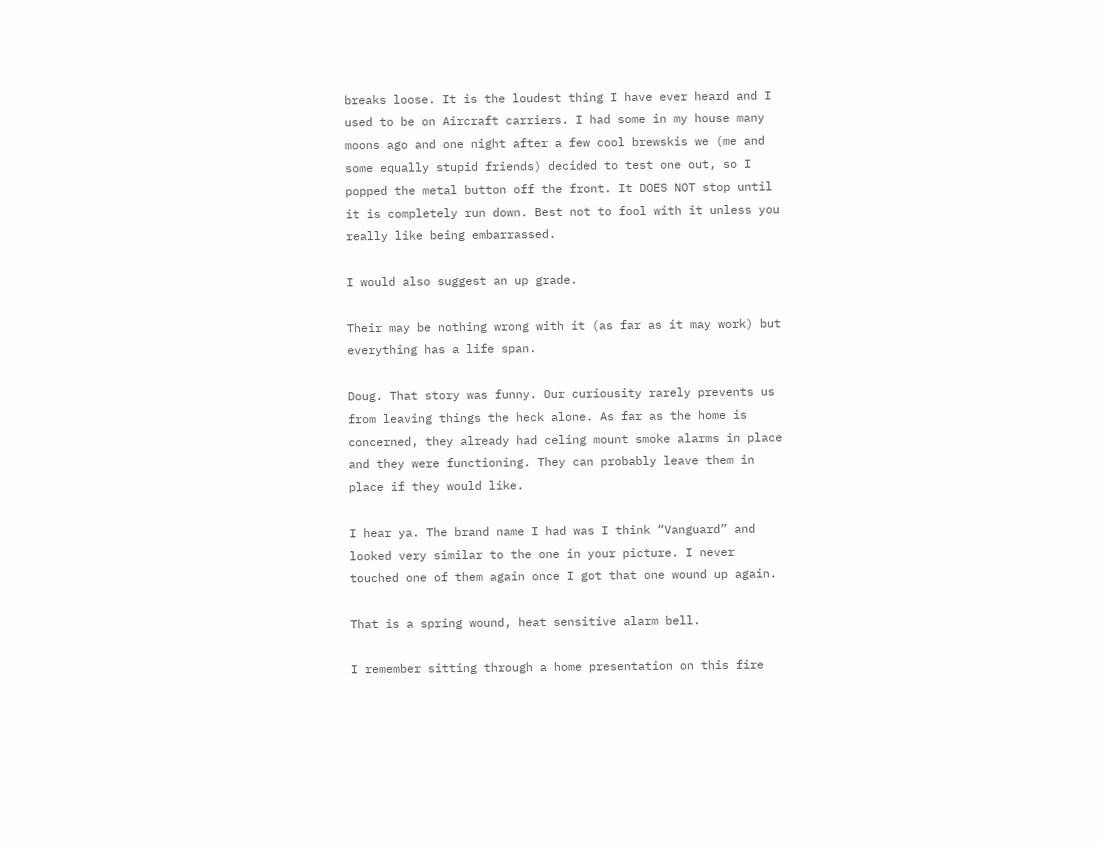breaks loose. It is the loudest thing I have ever heard and I used to be on Aircraft carriers. I had some in my house many moons ago and one night after a few cool brewskis we (me and some equally stupid friends) decided to test one out, so I popped the metal button off the front. It DOES NOT stop until it is completely run down. Best not to fool with it unless you really like being embarrassed.

I would also suggest an up grade.

Their may be nothing wrong with it (as far as it may work) but everything has a life span.

Doug. That story was funny. Our curiousity rarely prevents us from leaving things the heck alone. As far as the home is concerned, they already had celing mount smoke alarms in place and they were functioning. They can probably leave them in place if they would like.

I hear ya. The brand name I had was I think “Vanguard” and looked very similar to the one in your picture. I never touched one of them again once I got that one wound up again.

That is a spring wound, heat sensitive alarm bell.

I remember sitting through a home presentation on this fire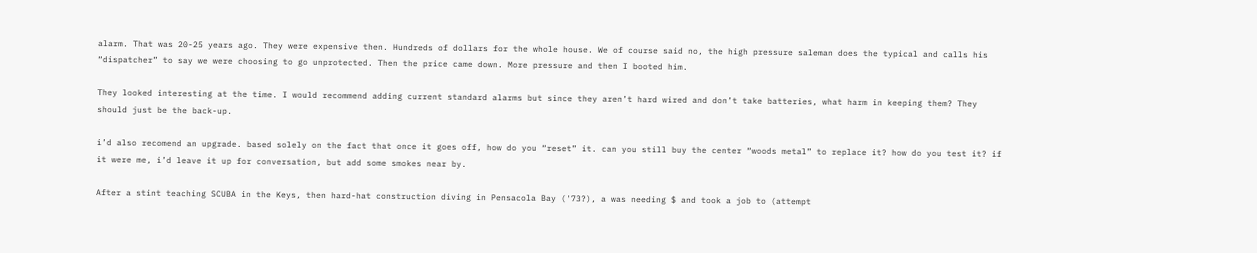alarm. That was 20-25 years ago. They were expensive then. Hundreds of dollars for the whole house. We of course said no, the high pressure saleman does the typical and calls his “dispatcher” to say we were choosing to go unprotected. Then the price came down. More pressure and then I booted him.

They looked interesting at the time. I would recommend adding current standard alarms but since they aren’t hard wired and don’t take batteries, what harm in keeping them? They should just be the back-up.

i’d also recomend an upgrade. based solely on the fact that once it goes off, how do you “reset” it. can you still buy the center “woods metal” to replace it? how do you test it? if it were me, i’d leave it up for conversation, but add some smokes near by.

After a stint teaching SCUBA in the Keys, then hard-hat construction diving in Pensacola Bay ('73?), a was needing $ and took a job to (attempt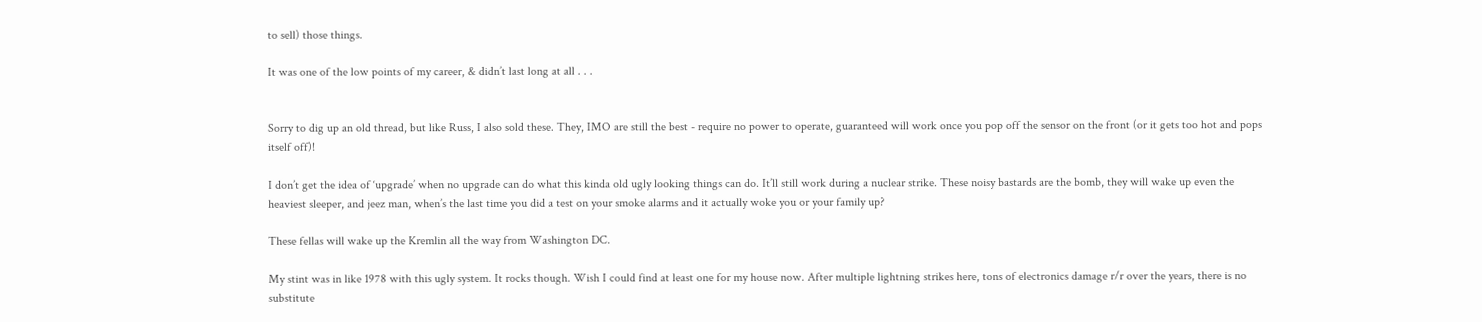to sell) those things.

It was one of the low points of my career, & didn’t last long at all . . .


Sorry to dig up an old thread, but like Russ, I also sold these. They, IMO are still the best - require no power to operate, guaranteed will work once you pop off the sensor on the front (or it gets too hot and pops itself off)!

I don’t get the idea of ‘upgrade’ when no upgrade can do what this kinda old ugly looking things can do. It’ll still work during a nuclear strike. These noisy bastards are the bomb, they will wake up even the heaviest sleeper, and jeez man, when’s the last time you did a test on your smoke alarms and it actually woke you or your family up?

These fellas will wake up the Kremlin all the way from Washington DC.

My stint was in like 1978 with this ugly system. It rocks though. Wish I could find at least one for my house now. After multiple lightning strikes here, tons of electronics damage r/r over the years, there is no substitute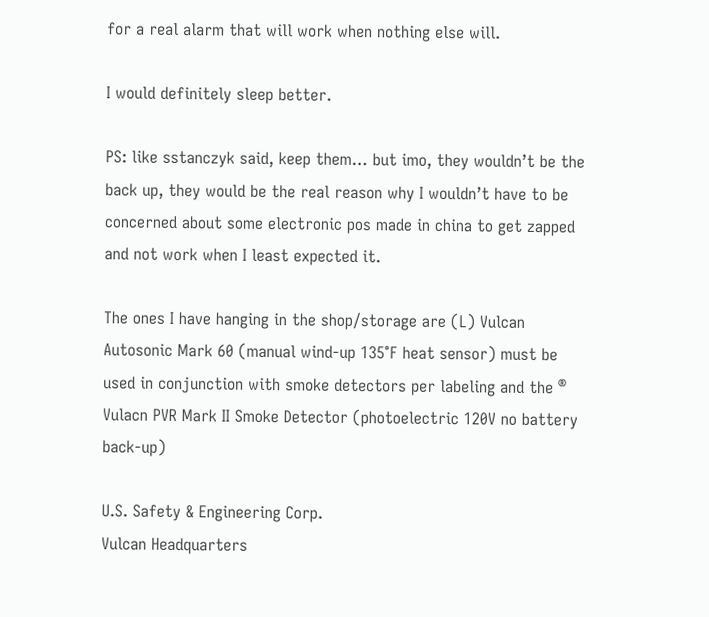for a real alarm that will work when nothing else will.

I would definitely sleep better.

PS: like sstanczyk said, keep them… but imo, they wouldn’t be the back up, they would be the real reason why I wouldn’t have to be concerned about some electronic pos made in china to get zapped and not work when I least expected it.

The ones I have hanging in the shop/storage are (L) Vulcan Autosonic Mark 60 (manual wind-up 135°F heat sensor) must be used in conjunction with smoke detectors per labeling and the ® Vulacn PVR Mark II Smoke Detector (photoelectric 120V no battery back-up)

U.S. Safety & Engineering Corp.
Vulcan Headquarters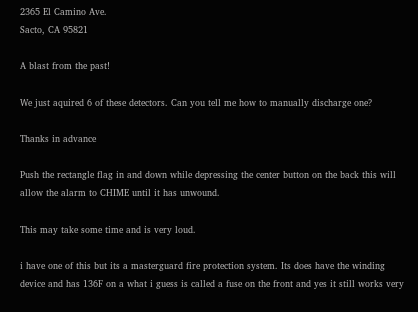2365 El Camino Ave.
Sacto, CA 95821

A blast from the past!

We just aquired 6 of these detectors. Can you tell me how to manually discharge one?

Thanks in advance

Push the rectangle flag in and down while depressing the center button on the back this will allow the alarm to CHIME until it has unwound.

This may take some time and is very loud.

i have one of this but its a masterguard fire protection system. Its does have the winding device and has 136F on a what i guess is called a fuse on the front and yes it still works very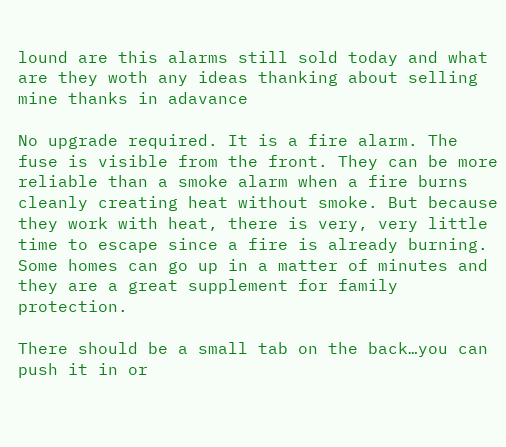lound are this alarms still sold today and what are they woth any ideas thanking about selling mine thanks in adavance

No upgrade required. It is a fire alarm. The fuse is visible from the front. They can be more reliable than a smoke alarm when a fire burns cleanly creating heat without smoke. But because they work with heat, there is very, very little time to escape since a fire is already burning. Some homes can go up in a matter of minutes and they are a great supplement for family protection.

There should be a small tab on the back…you can push it in or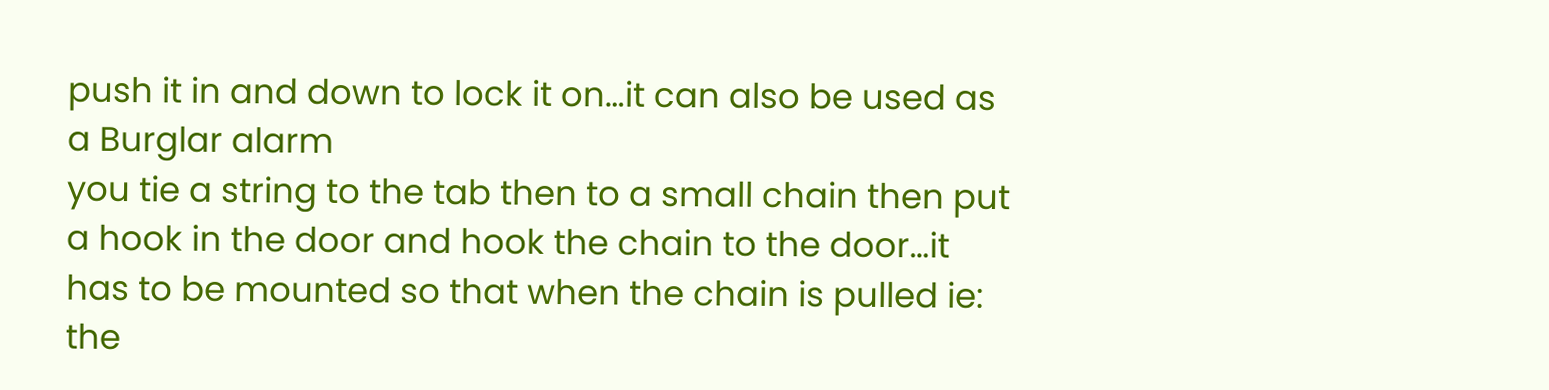push it in and down to lock it on…it can also be used as a Burglar alarm
you tie a string to the tab then to a small chain then put a hook in the door and hook the chain to the door…it has to be mounted so that when the chain is pulled ie: the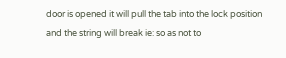door is opened it will pull the tab into the lock position and the string will break ie: so as not to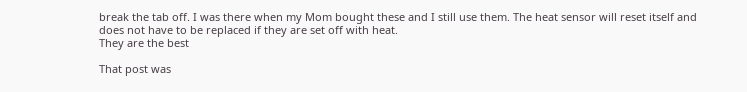break the tab off. I was there when my Mom bought these and I still use them. The heat sensor will reset itself and does not have to be replaced if they are set off with heat.
They are the best

That post was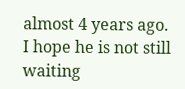almost 4 years ago. I hope he is not still waiting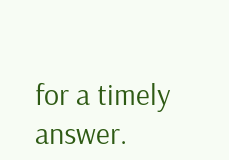for a timely answer.